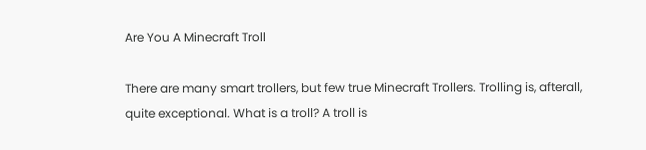Are You A Minecraft Troll

There are many smart trollers, but few true Minecraft Trollers. Trolling is, afterall, quite exceptional. What is a troll? A troll is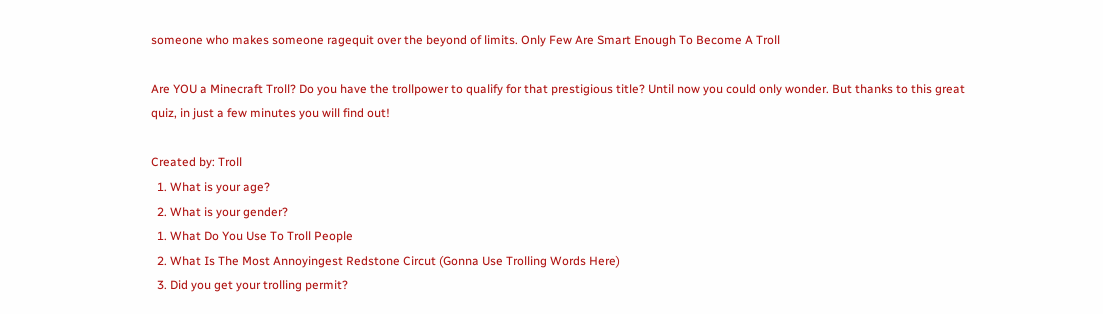someone who makes someone ragequit over the beyond of limits. Only Few Are Smart Enough To Become A Troll

Are YOU a Minecraft Troll? Do you have the trollpower to qualify for that prestigious title? Until now you could only wonder. But thanks to this great quiz, in just a few minutes you will find out!

Created by: Troll
  1. What is your age?
  2. What is your gender?
  1. What Do You Use To Troll People
  2. What Is The Most Annoyingest Redstone Circut (Gonna Use Trolling Words Here)
  3. Did you get your trolling permit?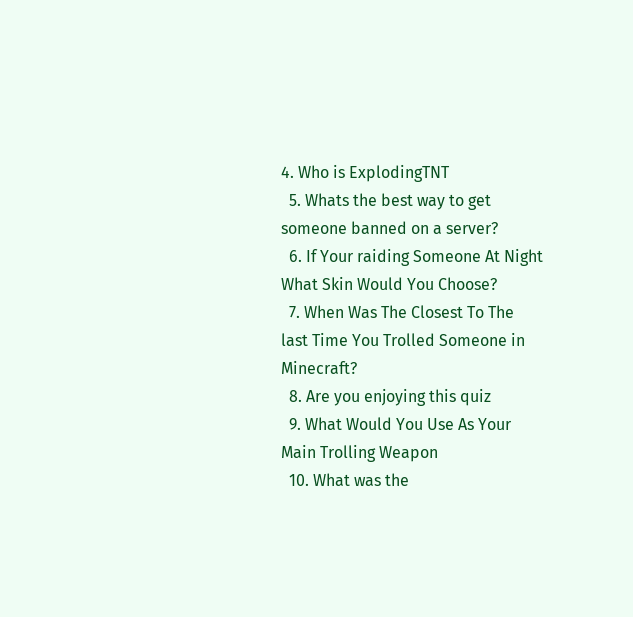4. Who is ExplodingTNT
  5. Whats the best way to get someone banned on a server?
  6. If Your raiding Someone At Night What Skin Would You Choose?
  7. When Was The Closest To The last Time You Trolled Someone in Minecraft?
  8. Are you enjoying this quiz
  9. What Would You Use As Your Main Trolling Weapon
  10. What was the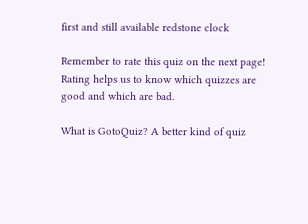first and still available redstone clock

Remember to rate this quiz on the next page!
Rating helps us to know which quizzes are good and which are bad.

What is GotoQuiz? A better kind of quiz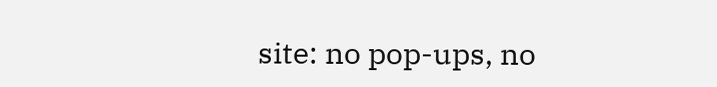site: no pop-ups, no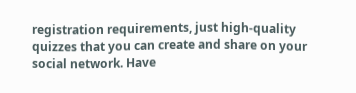registration requirements, just high-quality quizzes that you can create and share on your social network. Have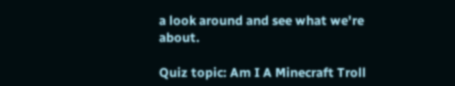a look around and see what we're about.

Quiz topic: Am I A Minecraft Troll